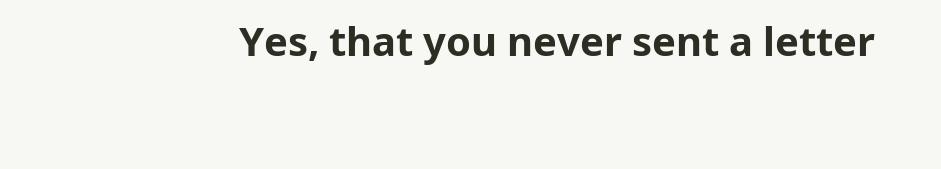Yes, that you never sent a letter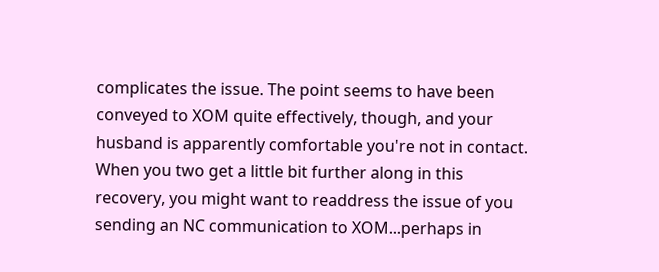complicates the issue. The point seems to have been conveyed to XOM quite effectively, though, and your husband is apparently comfortable you're not in contact. When you two get a little bit further along in this recovery, you might want to readdress the issue of you sending an NC communication to XOM...perhaps in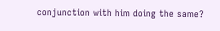conjunction with him doing the same?